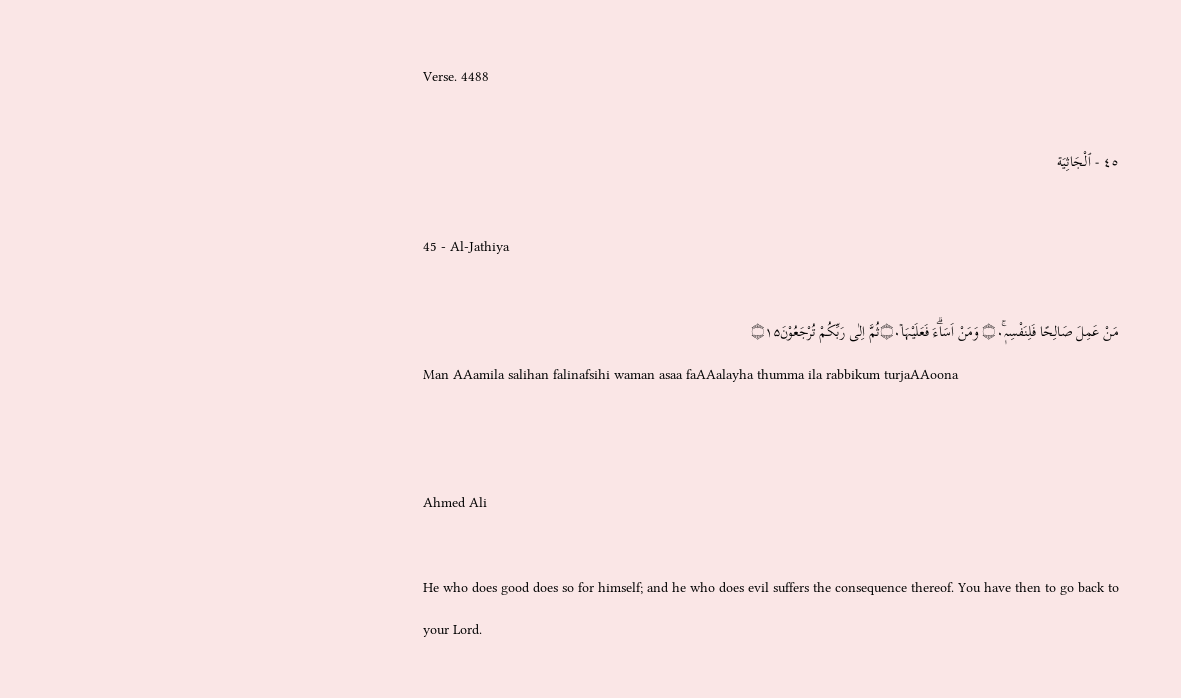Verse. 4488

٤٥ - ٱلْجَاثِيَة

45 - Al-Jathiya

مَنْ عَمِلَ صَالِحًا فَلِنَفْسِہٖ۝۰ۚ وَمَنْ اَسَاۗءَ فَعَلَيْہَا۝۰ۡثُمَّ اِلٰى رَبِّكُمْ تُرْجَعُوْنَ۝۱۵
Man AAamila salihan falinafsihi waman asaa faAAalayha thumma ila rabbikum turjaAAoona


Ahmed Ali

He who does good does so for himself; and he who does evil suffers the consequence thereof. You have then to go back to your Lord.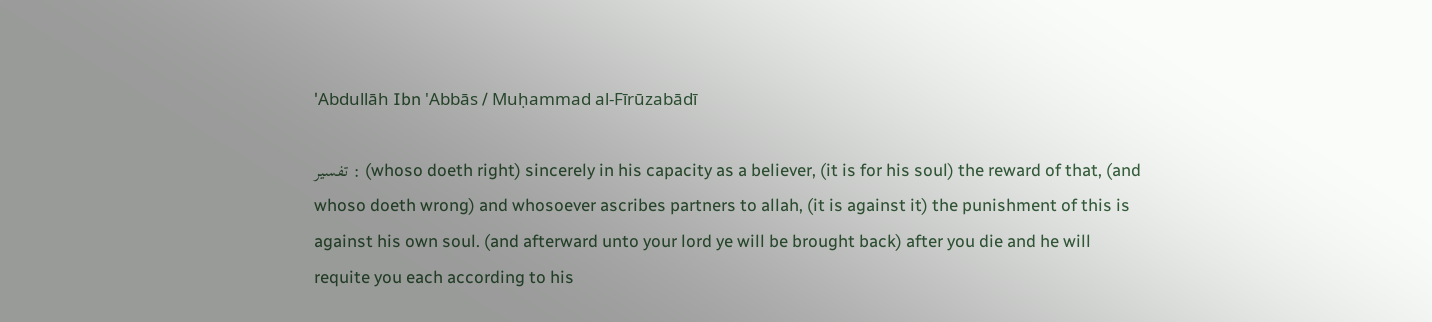'Abdullāh Ibn 'Abbās / Muḥammad al-Fīrūzabādī

تفسير : (whoso doeth right) sincerely in his capacity as a believer, (it is for his soul) the reward of that, (and whoso doeth wrong) and whosoever ascribes partners to allah, (it is against it) the punishment of this is against his own soul. (and afterward unto your lord ye will be brought back) after you die and he will requite you each according to his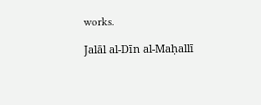works.

Jalāl al-Dīn al-Maḥallī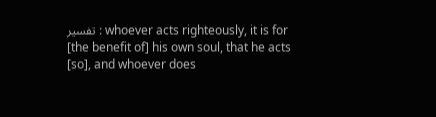تفسير : whoever acts righteously, it is for [the benefit of] his own soul, that he acts [so], and whoever does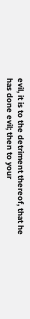evil, it is to the detriment thereof, that he has done evil; then to your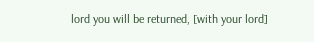lord you will be returned, [with your lord]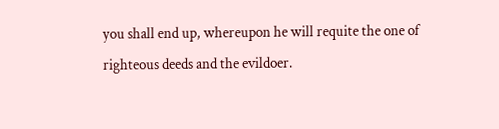you shall end up, whereupon he will requite the one of righteous deeds and the evildoer.